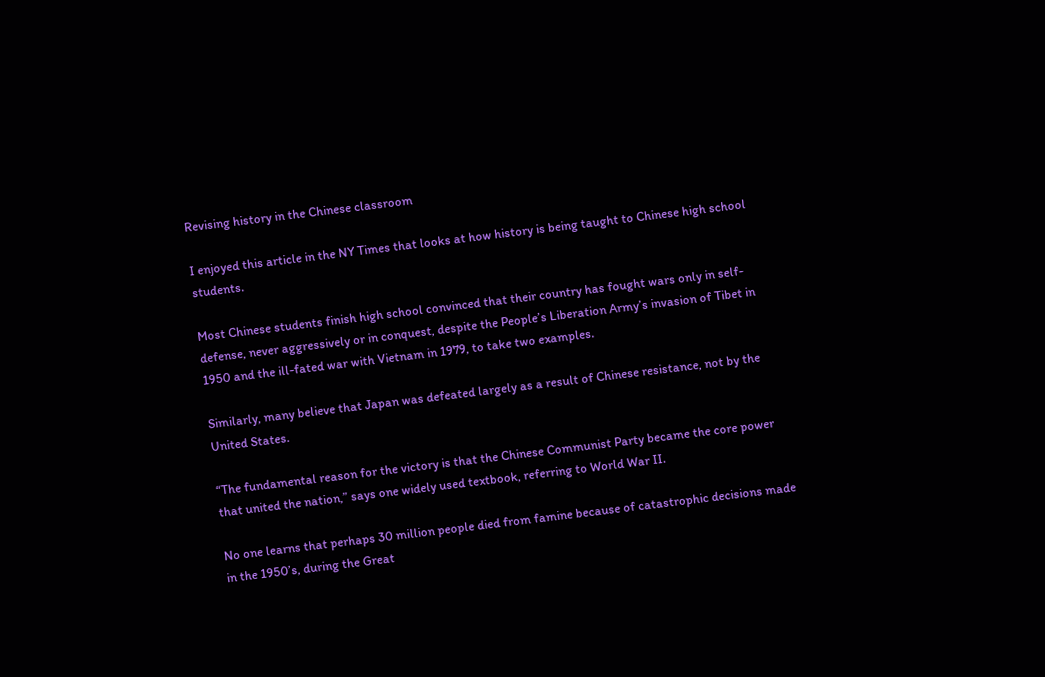Revising history in the Chinese classroom

I enjoyed this article in the NY Times that looks at how history is being taught to Chinese high school students.

Most Chinese students finish high school convinced that their country has fought wars only in self-defense, never aggressively or in conquest, despite the People’s Liberation Army’s invasion of Tibet in 1950 and the ill-fated war with Vietnam in 1979, to take two examples.

Similarly, many believe that Japan was defeated largely as a result of Chinese resistance, not by the United States.

“The fundamental reason for the victory is that the Chinese Communist Party became the core power that united the nation,” says one widely used textbook, referring to World War II.

No one learns that perhaps 30 million people died from famine because of catastrophic decisions made in the 1950’s, during the Great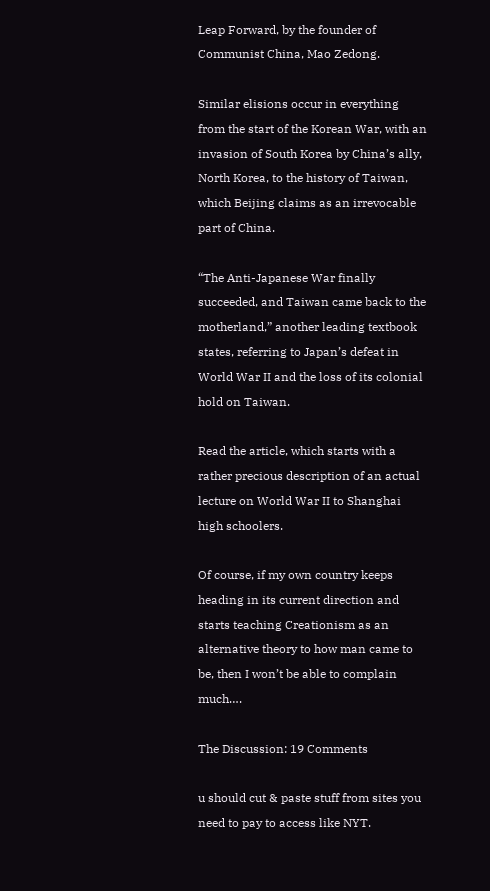Leap Forward, by the founder of Communist China, Mao Zedong.

Similar elisions occur in everything from the start of the Korean War, with an invasion of South Korea by China’s ally, North Korea, to the history of Taiwan, which Beijing claims as an irrevocable part of China.

“The Anti-Japanese War finally succeeded, and Taiwan came back to the motherland,” another leading textbook states, referring to Japan’s defeat in World War II and the loss of its colonial hold on Taiwan.

Read the article, which starts with a rather precious description of an actual lecture on World War II to Shanghai high schoolers.

Of course, if my own country keeps heading in its current direction and starts teaching Creationism as an alternative theory to how man came to be, then I won’t be able to complain much….

The Discussion: 19 Comments

u should cut & paste stuff from sites you need to pay to access like NYT.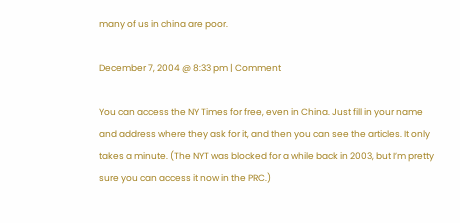many of us in china are poor.

December 7, 2004 @ 8:33 pm | Comment

You can access the NY Times for free, even in China. Just fill in your name and address where they ask for it, and then you can see the articles. It only takes a minute. (The NYT was blocked for a while back in 2003, but I’m pretty sure you can access it now in the PRC.)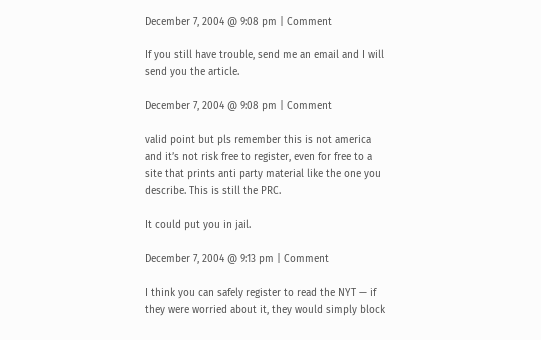December 7, 2004 @ 9:08 pm | Comment

If you still have trouble, send me an email and I will send you the article.

December 7, 2004 @ 9:08 pm | Comment

valid point but pls remember this is not america and it’s not risk free to register, even for free to a site that prints anti party material like the one you describe. This is still the PRC.

It could put you in jail.

December 7, 2004 @ 9:13 pm | Comment

I think you can safely register to read the NYT — if they were worried about it, they would simply block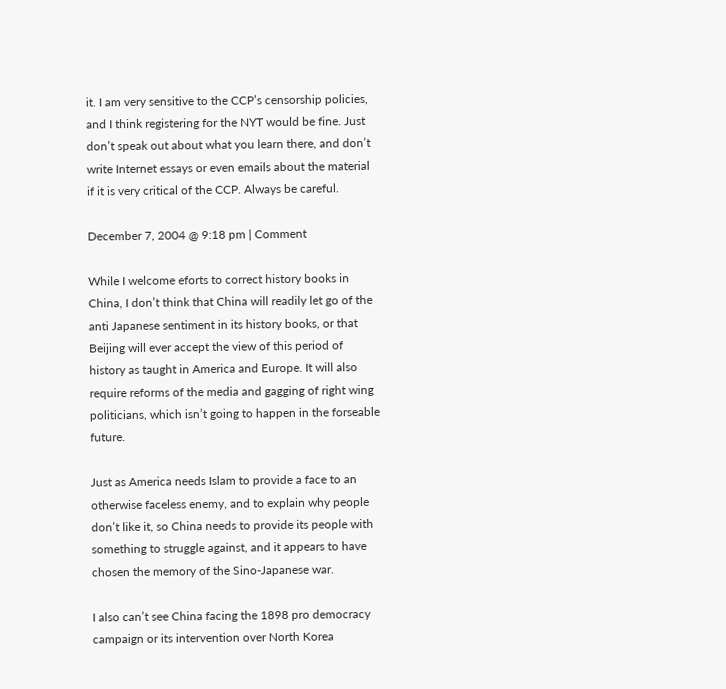it. I am very sensitive to the CCP’s censorship policies, and I think registering for the NYT would be fine. Just don’t speak out about what you learn there, and don’t write Internet essays or even emails about the material if it is very critical of the CCP. Always be careful.

December 7, 2004 @ 9:18 pm | Comment

While I welcome eforts to correct history books in China, I don’t think that China will readily let go of the anti Japanese sentiment in its history books, or that Beijing will ever accept the view of this period of history as taught in America and Europe. It will also require reforms of the media and gagging of right wing politicians, which isn’t going to happen in the forseable future.

Just as America needs Islam to provide a face to an otherwise faceless enemy, and to explain why people don’t like it, so China needs to provide its people with something to struggle against, and it appears to have chosen the memory of the Sino-Japanese war.

I also can’t see China facing the 1898 pro democracy campaign or its intervention over North Korea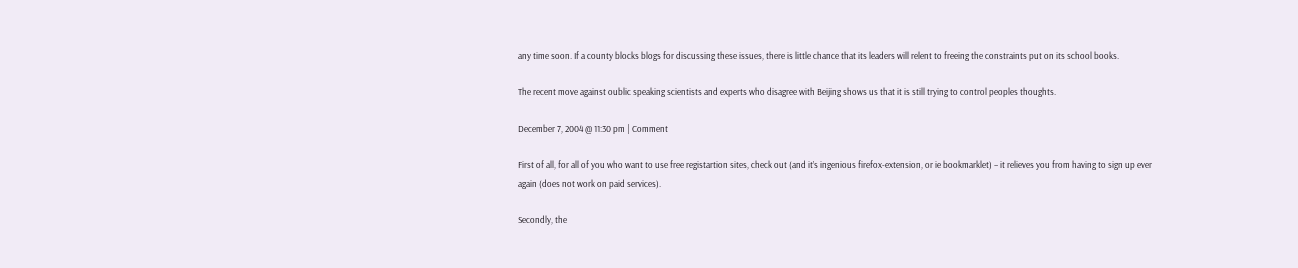any time soon. If a county blocks blogs for discussing these issues, there is little chance that its leaders will relent to freeing the constraints put on its school books.

The recent move against oublic speaking scientists and experts who disagree with Beijing shows us that it is still trying to control peoples thoughts.

December 7, 2004 @ 11:30 pm | Comment

First of all, for all of you who want to use free registartion sites, check out (and it’s ingenious firefox-extension, or ie bookmarklet) – it relieves you from having to sign up ever again (does not work on paid services).

Secondly, the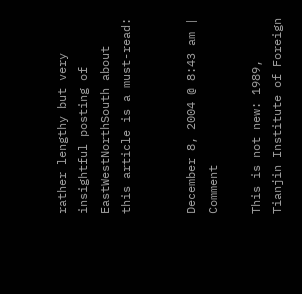rather lengthy but very insightful posting of EastWestNorthSouth about this article is a must-read:


December 8, 2004 @ 8:43 am | Comment

This is not new: 1989, Tianjin Institute of Foreign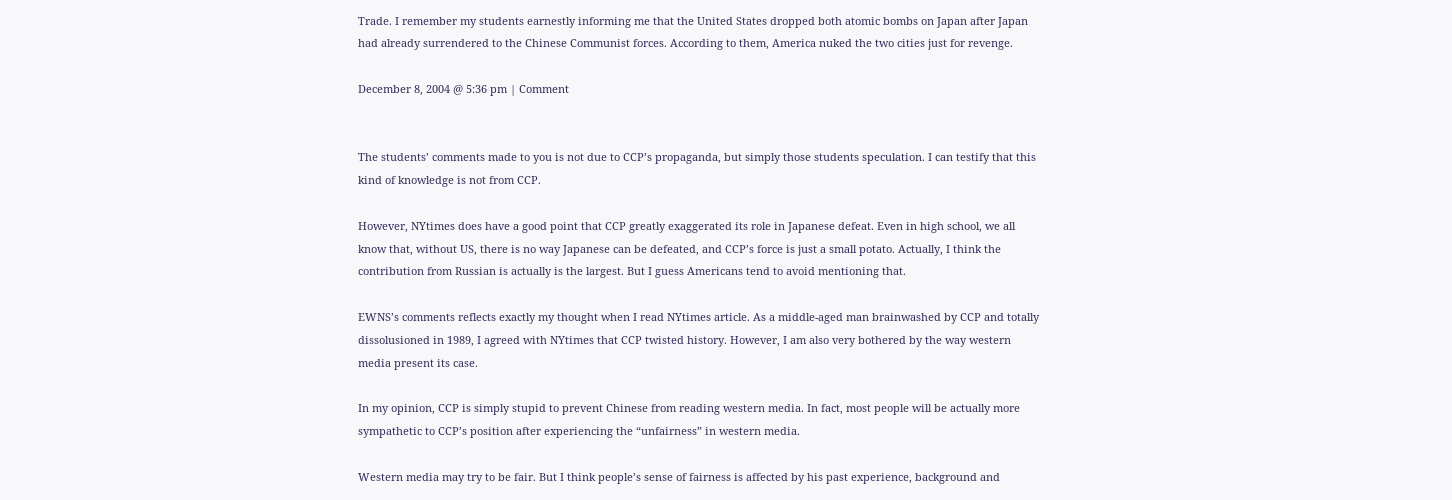Trade. I remember my students earnestly informing me that the United States dropped both atomic bombs on Japan after Japan had already surrendered to the Chinese Communist forces. According to them, America nuked the two cities just for revenge.

December 8, 2004 @ 5:36 pm | Comment


The students’ comments made to you is not due to CCP’s propaganda, but simply those students speculation. I can testify that this kind of knowledge is not from CCP.

However, NYtimes does have a good point that CCP greatly exaggerated its role in Japanese defeat. Even in high school, we all know that, without US, there is no way Japanese can be defeated, and CCP’s force is just a small potato. Actually, I think the contribution from Russian is actually is the largest. But I guess Americans tend to avoid mentioning that.

EWNS’s comments reflects exactly my thought when I read NYtimes article. As a middle-aged man brainwashed by CCP and totally dissolusioned in 1989, I agreed with NYtimes that CCP twisted history. However, I am also very bothered by the way western media present its case.

In my opinion, CCP is simply stupid to prevent Chinese from reading western media. In fact, most people will be actually more sympathetic to CCP’s position after experiencing the “unfairness” in western media.

Western media may try to be fair. But I think people’s sense of fairness is affected by his past experience, background and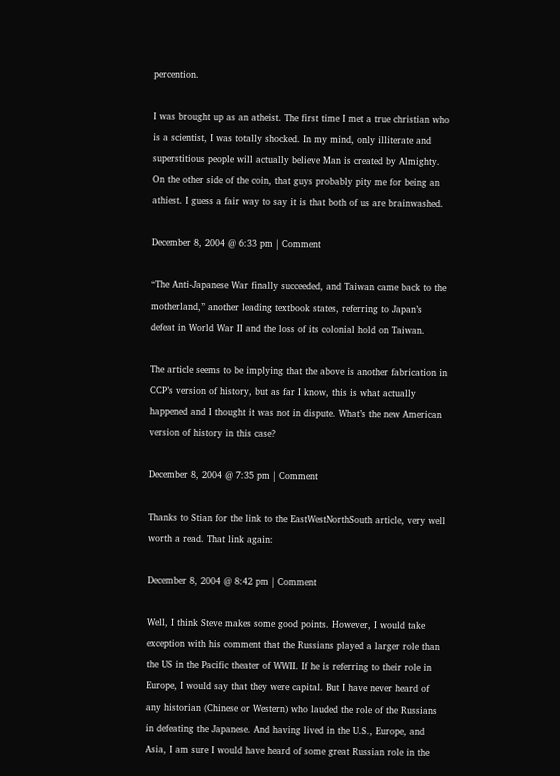percention.

I was brought up as an atheist. The first time I met a true christian who is a scientist, I was totally shocked. In my mind, only illiterate and superstitious people will actually believe Man is created by Almighty. On the other side of the coin, that guys probably pity me for being an athiest. I guess a fair way to say it is that both of us are brainwashed.

December 8, 2004 @ 6:33 pm | Comment

“The Anti-Japanese War finally succeeded, and Taiwan came back to the motherland,” another leading textbook states, referring to Japan’s defeat in World War II and the loss of its colonial hold on Taiwan.

The article seems to be implying that the above is another fabrication in CCP’s version of history, but as far I know, this is what actually happened and I thought it was not in dispute. What’s the new American version of history in this case?

December 8, 2004 @ 7:35 pm | Comment

Thanks to Stian for the link to the EastWestNorthSouth article, very well worth a read. That link again:

December 8, 2004 @ 8:42 pm | Comment

Well, I think Steve makes some good points. However, I would take exception with his comment that the Russians played a larger role than the US in the Pacific theater of WWII. If he is referring to their role in Europe, I would say that they were capital. But I have never heard of any historian (Chinese or Western) who lauded the role of the Russians in defeating the Japanese. And having lived in the U.S., Europe, and Asia, I am sure I would have heard of some great Russian role in the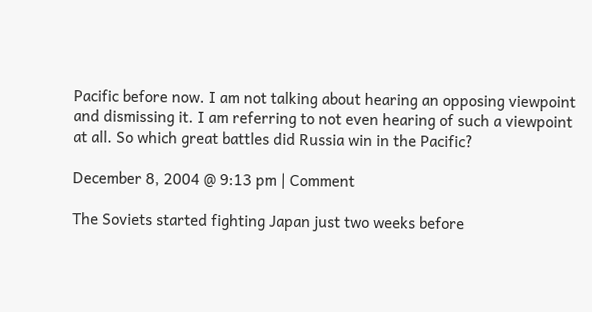Pacific before now. I am not talking about hearing an opposing viewpoint and dismissing it. I am referring to not even hearing of such a viewpoint at all. So which great battles did Russia win in the Pacific?

December 8, 2004 @ 9:13 pm | Comment

The Soviets started fighting Japan just two weeks before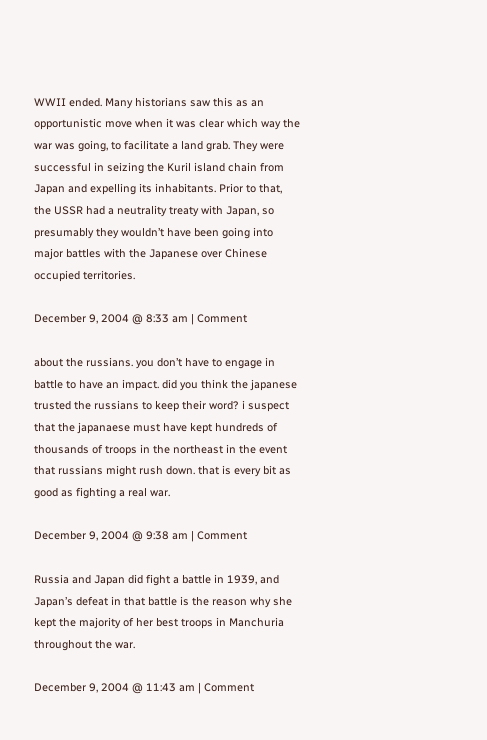WWII ended. Many historians saw this as an opportunistic move when it was clear which way the war was going, to facilitate a land grab. They were successful in seizing the Kuril island chain from Japan and expelling its inhabitants. Prior to that, the USSR had a neutrality treaty with Japan, so presumably they wouldn’t have been going into major battles with the Japanese over Chinese occupied territories.

December 9, 2004 @ 8:33 am | Comment

about the russians. you don’t have to engage in battle to have an impact. did you think the japanese trusted the russians to keep their word? i suspect that the japanaese must have kept hundreds of thousands of troops in the northeast in the event that russians might rush down. that is every bit as good as fighting a real war.

December 9, 2004 @ 9:38 am | Comment

Russia and Japan did fight a battle in 1939, and Japan’s defeat in that battle is the reason why she kept the majority of her best troops in Manchuria throughout the war.

December 9, 2004 @ 11:43 am | Comment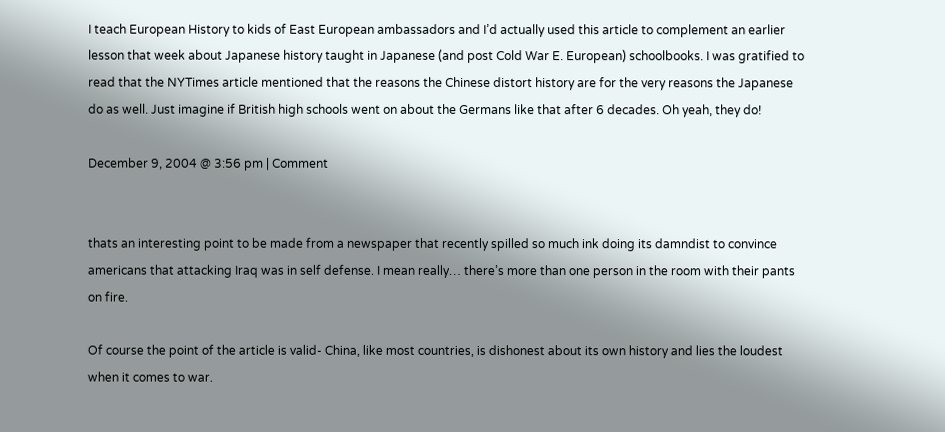I teach European History to kids of East European ambassadors and I’d actually used this article to complement an earlier lesson that week about Japanese history taught in Japanese (and post Cold War E. European) schoolbooks. I was gratified to read that the NYTimes article mentioned that the reasons the Chinese distort history are for the very reasons the Japanese do as well. Just imagine if British high schools went on about the Germans like that after 6 decades. Oh yeah, they do!

December 9, 2004 @ 3:56 pm | Comment


thats an interesting point to be made from a newspaper that recently spilled so much ink doing its damndist to convince americans that attacking Iraq was in self defense. I mean really… there’s more than one person in the room with their pants on fire.

Of course the point of the article is valid- China, like most countries, is dishonest about its own history and lies the loudest when it comes to war.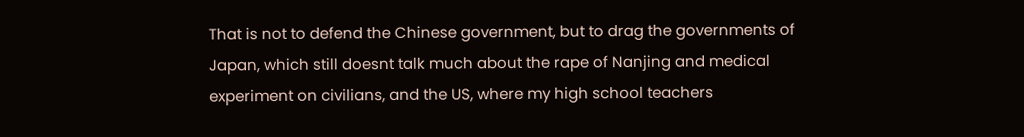That is not to defend the Chinese government, but to drag the governments of Japan, which still doesnt talk much about the rape of Nanjing and medical experiment on civilians, and the US, where my high school teachers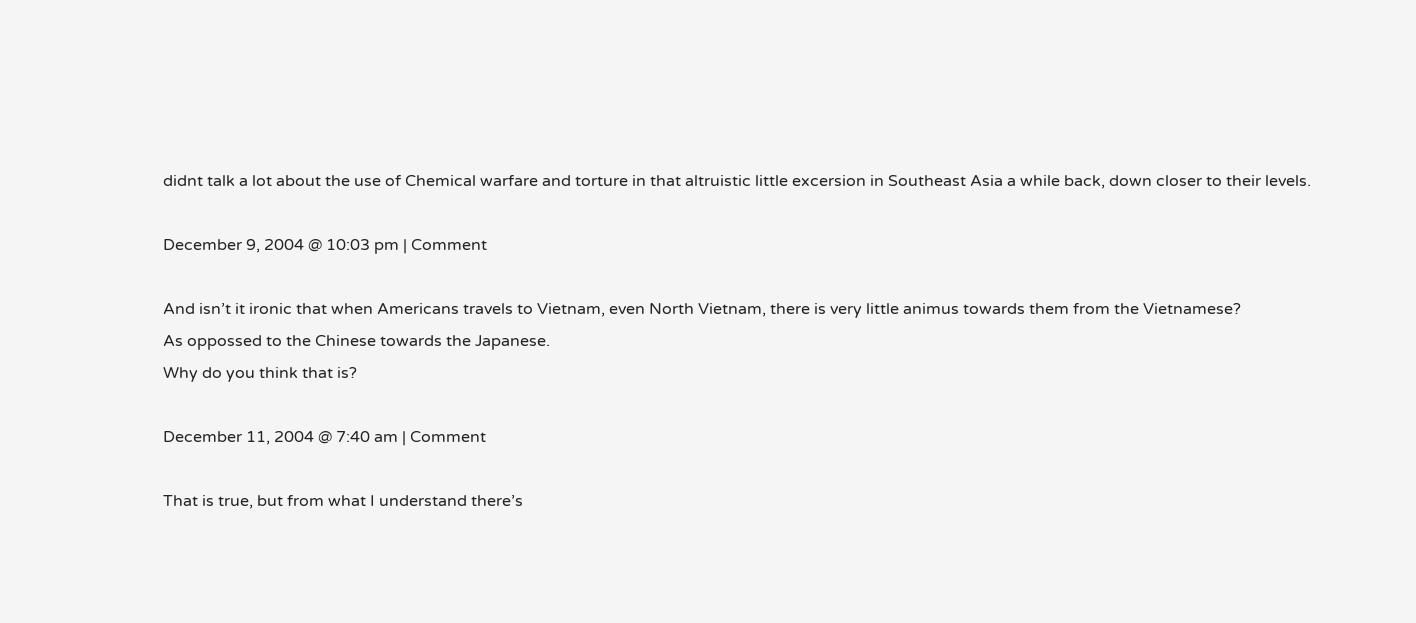didnt talk a lot about the use of Chemical warfare and torture in that altruistic little excersion in Southeast Asia a while back, down closer to their levels.

December 9, 2004 @ 10:03 pm | Comment

And isn’t it ironic that when Americans travels to Vietnam, even North Vietnam, there is very little animus towards them from the Vietnamese?
As oppossed to the Chinese towards the Japanese.
Why do you think that is?

December 11, 2004 @ 7:40 am | Comment

That is true, but from what I understand there’s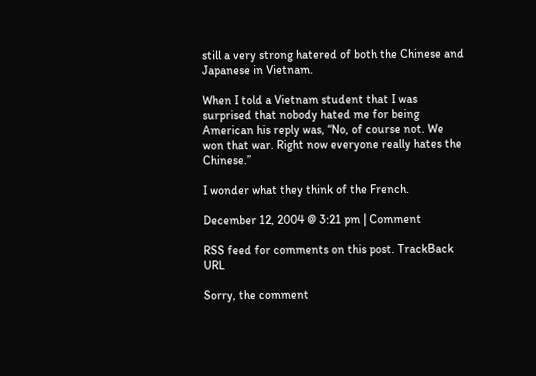still a very strong hatered of both the Chinese and Japanese in Vietnam.

When I told a Vietnam student that I was surprised that nobody hated me for being American his reply was, “No, of course not. We won that war. Right now everyone really hates the Chinese.”

I wonder what they think of the French.

December 12, 2004 @ 3:21 pm | Comment

RSS feed for comments on this post. TrackBack URL

Sorry, the comment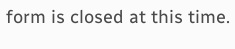form is closed at this time.